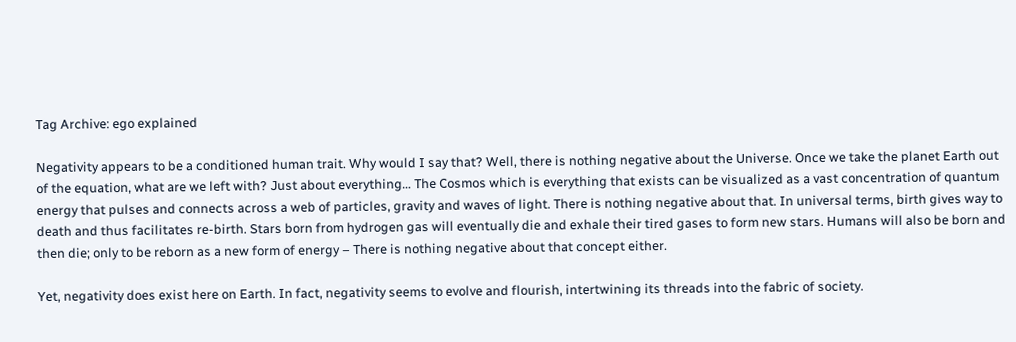Tag Archive: ego explained

Negativity appears to be a conditioned human trait. Why would I say that? Well, there is nothing negative about the Universe. Once we take the planet Earth out of the equation, what are we left with? Just about everything… The Cosmos which is everything that exists can be visualized as a vast concentration of quantum energy that pulses and connects across a web of particles, gravity and waves of light. There is nothing negative about that. In universal terms, birth gives way to death and thus facilitates re-birth. Stars born from hydrogen gas will eventually die and exhale their tired gases to form new stars. Humans will also be born and then die; only to be reborn as a new form of energy – There is nothing negative about that concept either.

Yet, negativity does exist here on Earth. In fact, negativity seems to evolve and flourish, intertwining its threads into the fabric of society.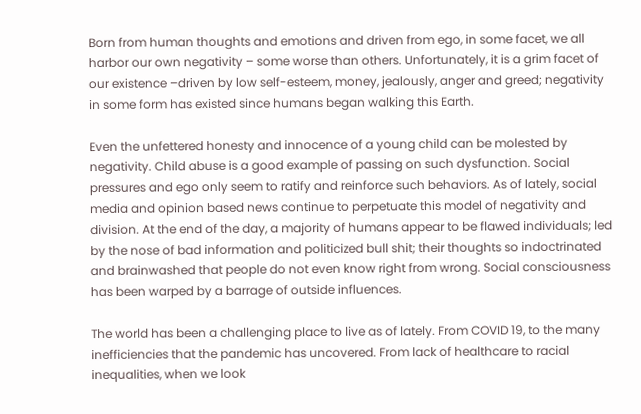Born from human thoughts and emotions and driven from ego, in some facet, we all harbor our own negativity – some worse than others. Unfortunately, it is a grim facet of our existence –driven by low self-esteem, money, jealously, anger and greed; negativity in some form has existed since humans began walking this Earth.

Even the unfettered honesty and innocence of a young child can be molested by negativity. Child abuse is a good example of passing on such dysfunction. Social pressures and ego only seem to ratify and reinforce such behaviors. As of lately, social media and opinion based news continue to perpetuate this model of negativity and division. At the end of the day, a majority of humans appear to be flawed individuals; led by the nose of bad information and politicized bull shit; their thoughts so indoctrinated and brainwashed that people do not even know right from wrong. Social consciousness has been warped by a barrage of outside influences.

The world has been a challenging place to live as of lately. From COVID 19, to the many inefficiencies that the pandemic has uncovered. From lack of healthcare to racial inequalities, when we look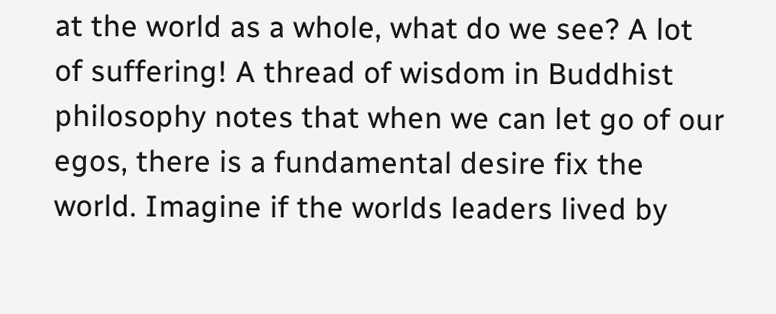at the world as a whole, what do we see? A lot of suffering! A thread of wisdom in Buddhist philosophy notes that when we can let go of our egos, there is a fundamental desire fix the world. Imagine if the worlds leaders lived by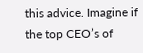this advice. Imagine if the top CEO’s of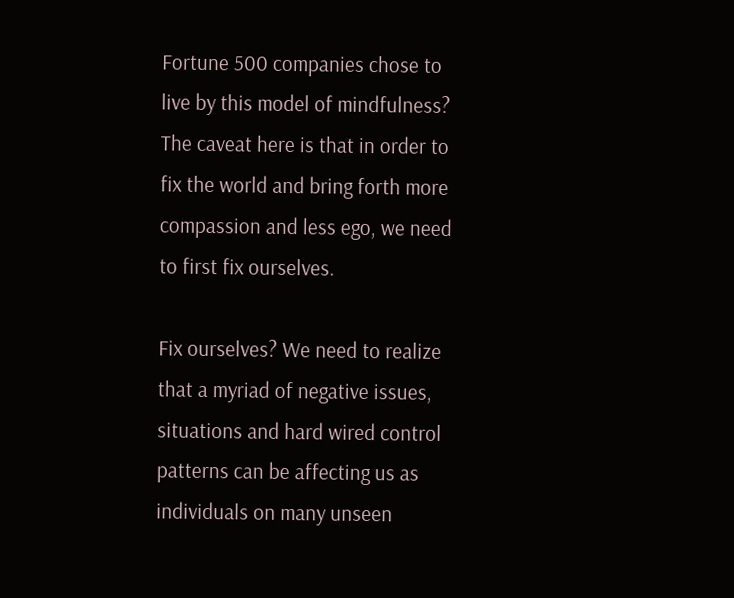Fortune 500 companies chose to live by this model of mindfulness? The caveat here is that in order to fix the world and bring forth more compassion and less ego, we need to first fix ourselves.

Fix ourselves? We need to realize that a myriad of negative issues, situations and hard wired control patterns can be affecting us as individuals on many unseen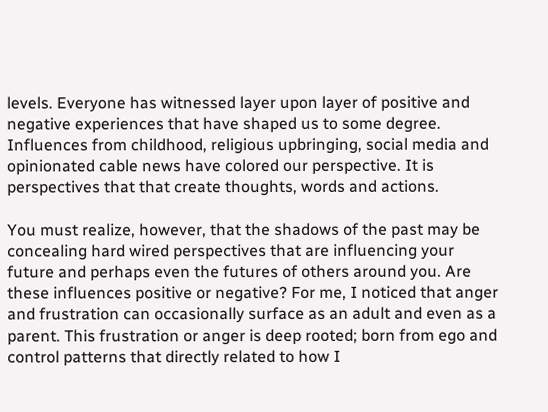levels. Everyone has witnessed layer upon layer of positive and negative experiences that have shaped us to some degree. Influences from childhood, religious upbringing, social media and opinionated cable news have colored our perspective. It is perspectives that that create thoughts, words and actions.

You must realize, however, that the shadows of the past may be concealing hard wired perspectives that are influencing your future and perhaps even the futures of others around you. Are these influences positive or negative? For me, I noticed that anger and frustration can occasionally surface as an adult and even as a parent. This frustration or anger is deep rooted; born from ego and control patterns that directly related to how I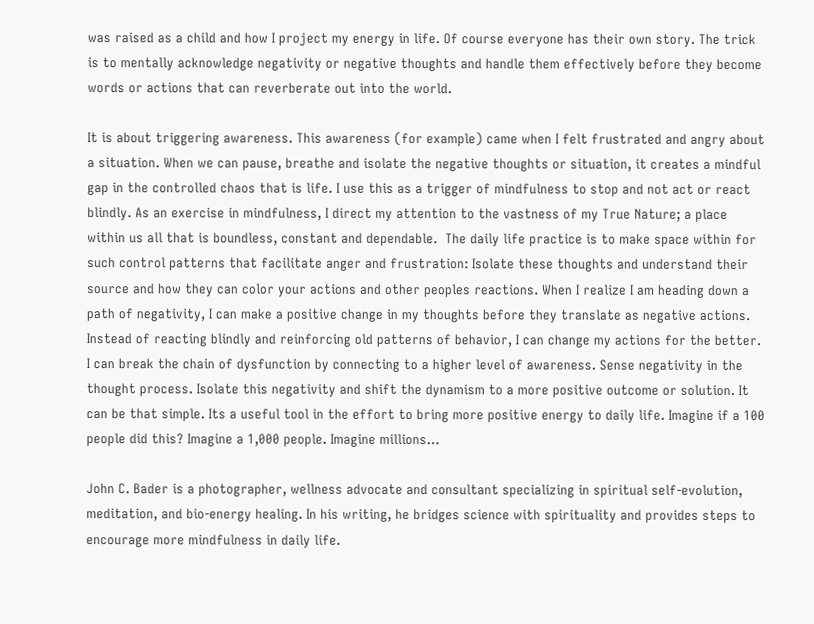was raised as a child and how I project my energy in life. Of course everyone has their own story. The trick is to mentally acknowledge negativity or negative thoughts and handle them effectively before they become words or actions that can reverberate out into the world.

It is about triggering awareness. This awareness (for example) came when I felt frustrated and angry about a situation. When we can pause, breathe and isolate the negative thoughts or situation, it creates a mindful gap in the controlled chaos that is life. I use this as a trigger of mindfulness to stop and not act or react blindly. As an exercise in mindfulness, I direct my attention to the vastness of my True Nature; a place within us all that is boundless, constant and dependable.  The daily life practice is to make space within for such control patterns that facilitate anger and frustration: Isolate these thoughts and understand their source and how they can color your actions and other peoples reactions. When I realize I am heading down a path of negativity, I can make a positive change in my thoughts before they translate as negative actions. Instead of reacting blindly and reinforcing old patterns of behavior, I can change my actions for the better. I can break the chain of dysfunction by connecting to a higher level of awareness. Sense negativity in the thought process. Isolate this negativity and shift the dynamism to a more positive outcome or solution. It can be that simple. Its a useful tool in the effort to bring more positive energy to daily life. Imagine if a 100 people did this? Imagine a 1,000 people. Imagine millions…

John C. Bader is a photographer, wellness advocate and consultant specializing in spiritual self-evolution, meditation, and bio-energy healing. In his writing, he bridges science with spirituality and provides steps to encourage more mindfulness in daily life.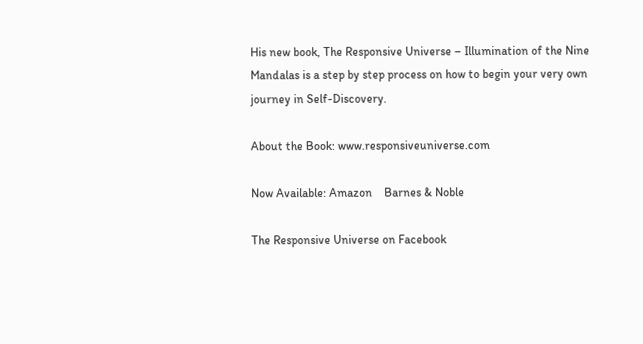His new book, The Responsive Universe – Illumination of the Nine Mandalas is a step by step process on how to begin your very own journey in Self-Discovery.

About the Book: www.responsiveuniverse.com

Now Available: Amazon    Barnes & Noble

The Responsive Universe on Facebook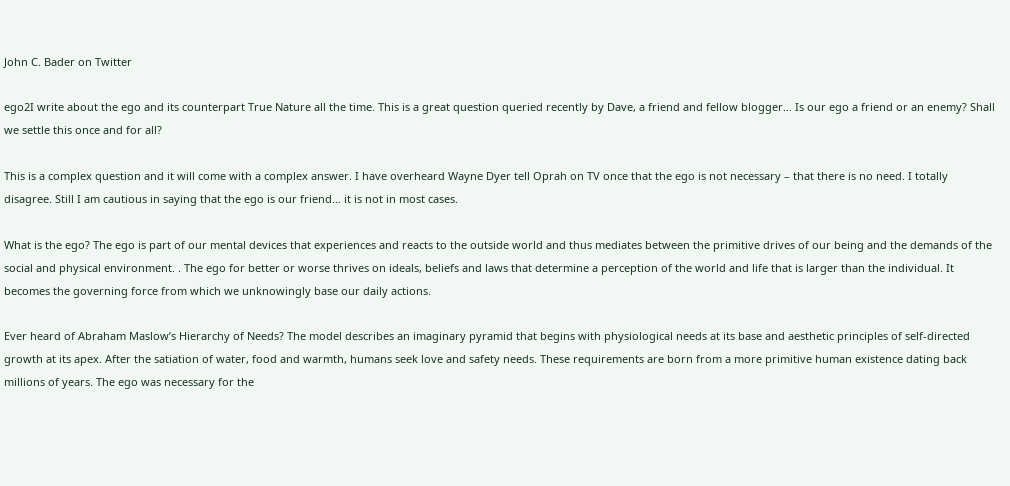John C. Bader on Twitter

ego2I write about the ego and its counterpart True Nature all the time. This is a great question queried recently by Dave, a friend and fellow blogger… Is our ego a friend or an enemy? Shall we settle this once and for all?

This is a complex question and it will come with a complex answer. I have overheard Wayne Dyer tell Oprah on TV once that the ego is not necessary – that there is no need. I totally disagree. Still I am cautious in saying that the ego is our friend… it is not in most cases.

What is the ego? The ego is part of our mental devices that experiences and reacts to the outside world and thus mediates between the primitive drives of our being and the demands of the social and physical environment. . The ego for better or worse thrives on ideals, beliefs and laws that determine a perception of the world and life that is larger than the individual. It becomes the governing force from which we unknowingly base our daily actions.

Ever heard of Abraham Maslow’s Hierarchy of Needs? The model describes an imaginary pyramid that begins with physiological needs at its base and aesthetic principles of self-directed growth at its apex. After the satiation of water, food and warmth, humans seek love and safety needs. These requirements are born from a more primitive human existence dating back millions of years. The ego was necessary for the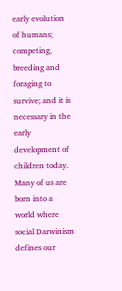early evolution of humans; competing, breeding and foraging to survive; and it is necessary in the early development of children today. Many of us are born into a world where social Darwinism defines our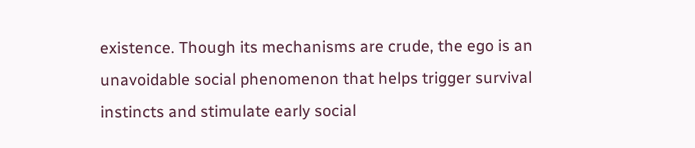existence. Though its mechanisms are crude, the ego is an unavoidable social phenomenon that helps trigger survival instincts and stimulate early social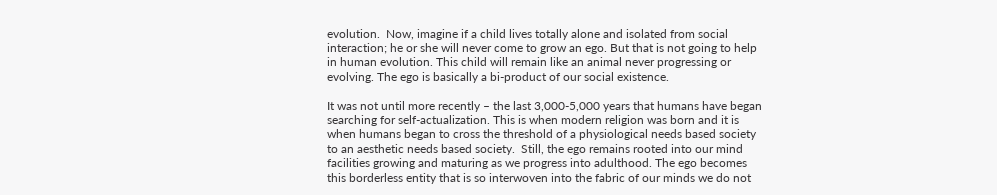evolution.  Now, imagine if a child lives totally alone and isolated from social interaction; he or she will never come to grow an ego. But that is not going to help in human evolution. This child will remain like an animal never progressing or evolving. The ego is basically a bi-product of our social existence.

It was not until more recently – the last 3,000-5,000 years that humans have began searching for self-actualization. This is when modern religion was born and it is when humans began to cross the threshold of a physiological needs based society to an aesthetic needs based society.  Still, the ego remains rooted into our mind facilities growing and maturing as we progress into adulthood. The ego becomes this borderless entity that is so interwoven into the fabric of our minds we do not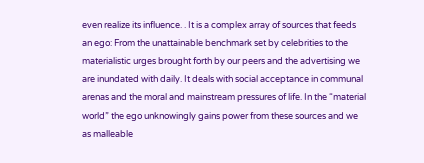even realize its influence. . It is a complex array of sources that feeds an ego: From the unattainable benchmark set by celebrities to the materialistic urges brought forth by our peers and the advertising we are inundated with daily. It deals with social acceptance in communal arenas and the moral and mainstream pressures of life. In the “material world” the ego unknowingly gains power from these sources and we as malleable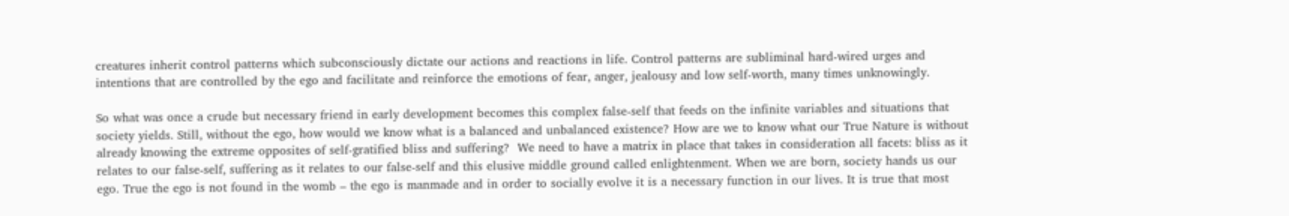creatures inherit control patterns which subconsciously dictate our actions and reactions in life. Control patterns are subliminal hard-wired urges and intentions that are controlled by the ego and facilitate and reinforce the emotions of fear, anger, jealousy and low self-worth, many times unknowingly.

So what was once a crude but necessary friend in early development becomes this complex false-self that feeds on the infinite variables and situations that society yields. Still, without the ego, how would we know what is a balanced and unbalanced existence? How are we to know what our True Nature is without already knowing the extreme opposites of self-gratified bliss and suffering?  We need to have a matrix in place that takes in consideration all facets: bliss as it relates to our false-self, suffering as it relates to our false-self and this elusive middle ground called enlightenment. When we are born, society hands us our ego. True the ego is not found in the womb – the ego is manmade and in order to socially evolve it is a necessary function in our lives. It is true that most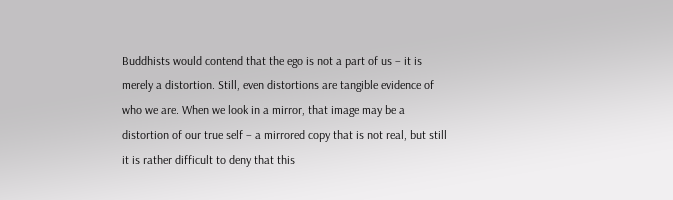Buddhists would contend that the ego is not a part of us – it is merely a distortion. Still, even distortions are tangible evidence of who we are. When we look in a mirror, that image may be a distortion of our true self – a mirrored copy that is not real, but still it is rather difficult to deny that this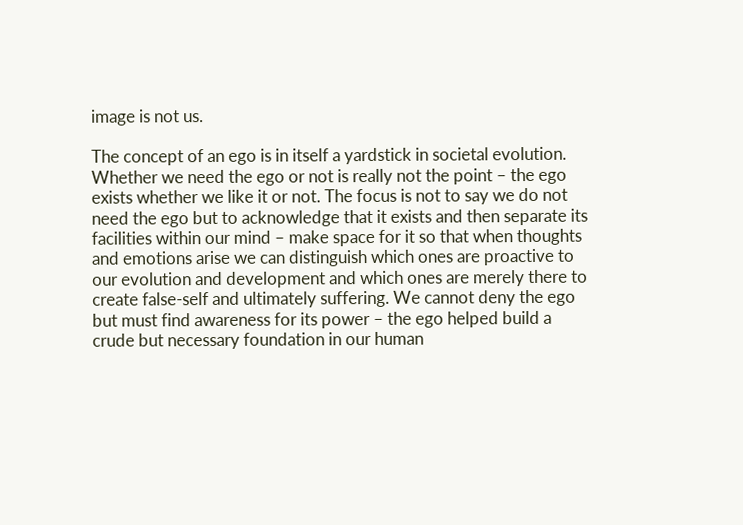image is not us.

The concept of an ego is in itself a yardstick in societal evolution. Whether we need the ego or not is really not the point – the ego exists whether we like it or not. The focus is not to say we do not need the ego but to acknowledge that it exists and then separate its facilities within our mind – make space for it so that when thoughts and emotions arise we can distinguish which ones are proactive to our evolution and development and which ones are merely there to create false-self and ultimately suffering. We cannot deny the ego but must find awareness for its power – the ego helped build a crude but necessary foundation in our human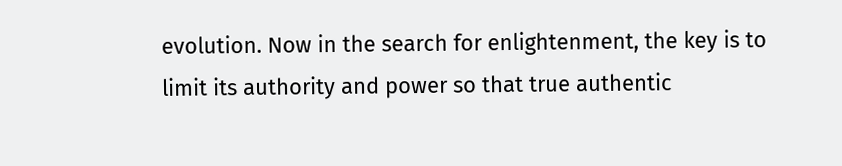evolution. Now in the search for enlightenment, the key is to limit its authority and power so that true authentic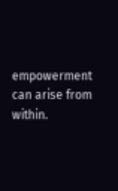empowerment can arise from within.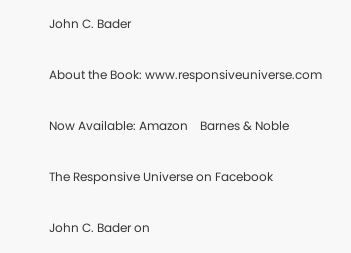John C. Bader

About the Book: www.responsiveuniverse.com

Now Available: Amazon    Barnes & Noble

The Responsive Universe on Facebook

John C. Bader on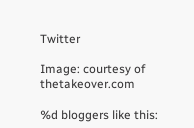Twitter

Image: courtesy of thetakeover.com

%d bloggers like this: